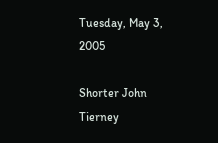Tuesday, May 3, 2005

Shorter John Tierney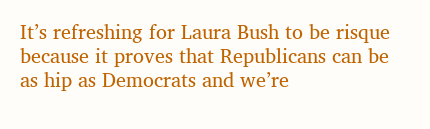It’s refreshing for Laura Bush to be risque because it proves that Republicans can be as hip as Democrats and we’re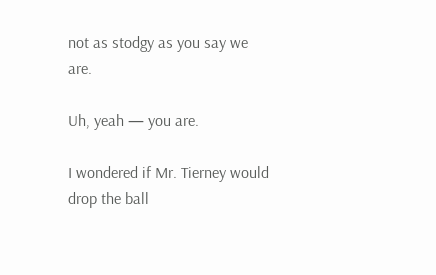not as stodgy as you say we are.

Uh, yeah — you are.

I wondered if Mr. Tierney would drop the ball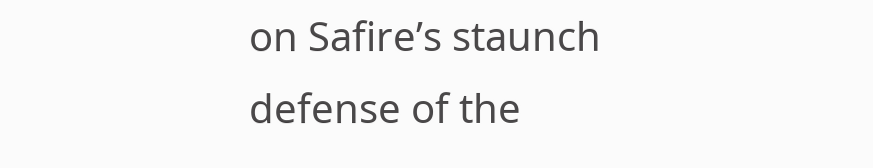on Safire’s staunch defense of the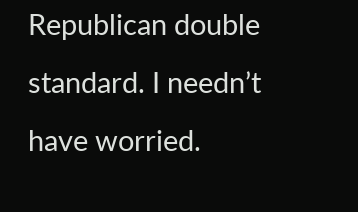Republican double standard. I needn’t have worried.